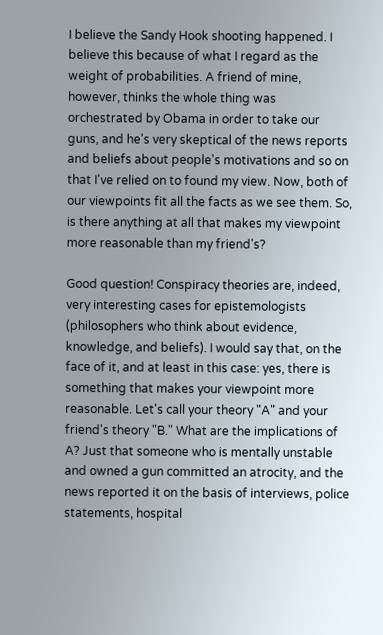I believe the Sandy Hook shooting happened. I believe this because of what I regard as the weight of probabilities. A friend of mine, however, thinks the whole thing was orchestrated by Obama in order to take our guns, and he's very skeptical of the news reports and beliefs about people's motivations and so on that I've relied on to found my view. Now, both of our viewpoints fit all the facts as we see them. So, is there anything at all that makes my viewpoint more reasonable than my friend's?

Good question! Conspiracy theories are, indeed, very interesting cases for epistemologists (philosophers who think about evidence, knowledge, and beliefs). I would say that, on the face of it, and at least in this case: yes, there is something that makes your viewpoint more reasonable. Let's call your theory "A" and your friend's theory "B." What are the implications of A? Just that someone who is mentally unstable and owned a gun committed an atrocity, and the news reported it on the basis of interviews, police statements, hospital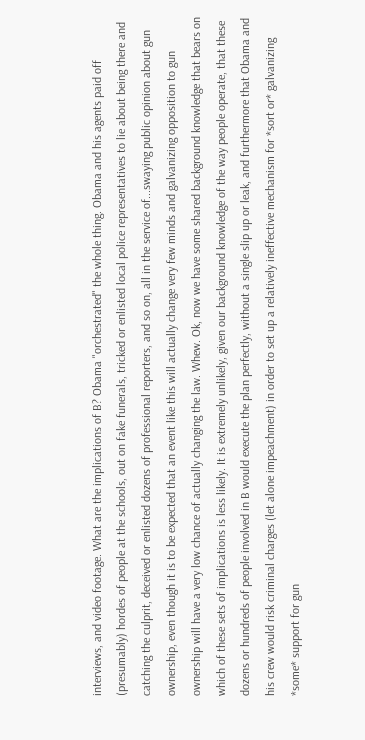interviews, and video footage. What are the implications of B? Obama "orchestrated" the whole thing. Obama and his agents paid off (presumably) hordes of people at the schools, out on fake funerals, tricked or enlisted local police representatives to lie about being there and catching the culprit, deceived or enlisted dozens of professional reporters, and so on, all in the service of...swaying public opinion about gun ownership, even though it is to be expected that an event like this will actually change very few minds and galvanizing opposition to gun ownership will have a very low chance of actually changing the law. Whew. Ok, now we have some shared background knowledge that bears on which of these sets of implications is less likely. It is extremely unlikely, given our background knowledge of the way people operate, that these dozens or hundreds of people involved in B would execute the plan perfectly, without a single slip up or leak, and furthermore that Obama and his crew would risk criminal charges (let alone impeachment) in order to set up a relatively ineffective mechanism for *sort or* galvanizing *some* support for gun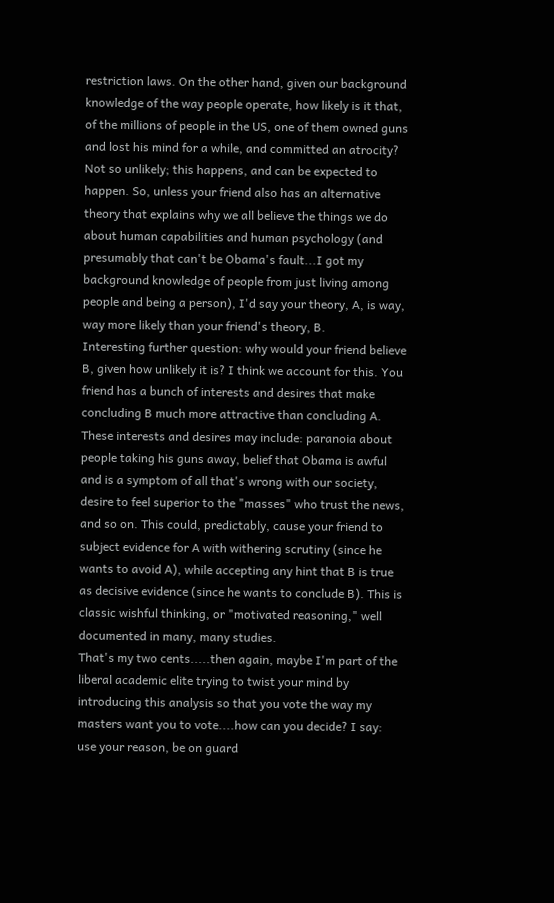restriction laws. On the other hand, given our background knowledge of the way people operate, how likely is it that, of the millions of people in the US, one of them owned guns and lost his mind for a while, and committed an atrocity? Not so unlikely; this happens, and can be expected to happen. So, unless your friend also has an alternative theory that explains why we all believe the things we do about human capabilities and human psychology (and presumably that can't be Obama's fault...I got my background knowledge of people from just living among people and being a person), I'd say your theory, A, is way, way more likely than your friend's theory, B.
Interesting further question: why would your friend believe B, given how unlikely it is? I think we account for this. You friend has a bunch of interests and desires that make concluding B much more attractive than concluding A. These interests and desires may include: paranoia about people taking his guns away, belief that Obama is awful and is a symptom of all that's wrong with our society, desire to feel superior to the "masses" who trust the news, and so on. This could, predictably, cause your friend to subject evidence for A with withering scrutiny (since he wants to avoid A), while accepting any hint that B is true as decisive evidence (since he wants to conclude B). This is classic wishful thinking, or "motivated reasoning," well documented in many, many studies.
That's my two cents.....then again, maybe I'm part of the liberal academic elite trying to twist your mind by introducing this analysis so that you vote the way my masters want you to vote....how can you decide? I say: use your reason, be on guard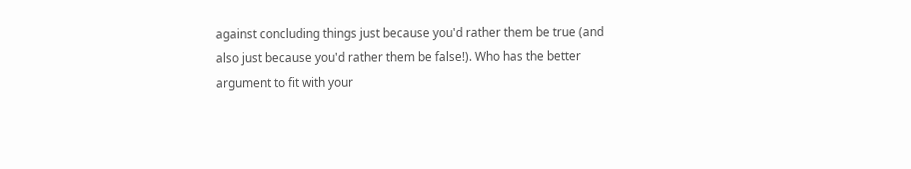against concluding things just because you'd rather them be true (and also just because you'd rather them be false!). Who has the better argument to fit with your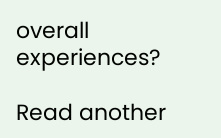overall experiences?

Read another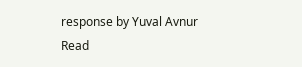response by Yuval Avnur
Read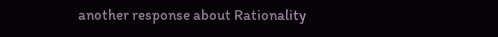another response about Rationality